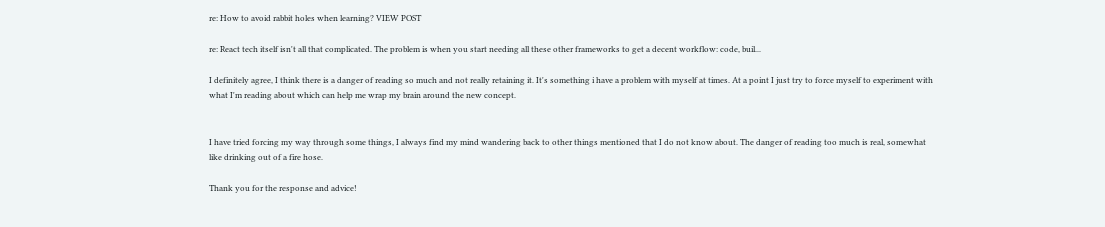re: How to avoid rabbit holes when learning? VIEW POST

re: React tech itself isn't all that complicated. The problem is when you start needing all these other frameworks to get a decent workflow: code, buil...

I definitely agree, I think there is a danger of reading so much and not really retaining it. It's something i have a problem with myself at times. At a point I just try to force myself to experiment with what I'm reading about which can help me wrap my brain around the new concept.


I have tried forcing my way through some things, I always find my mind wandering back to other things mentioned that I do not know about. The danger of reading too much is real, somewhat like drinking out of a fire hose.

Thank you for the response and advice!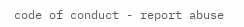code of conduct - report abuse